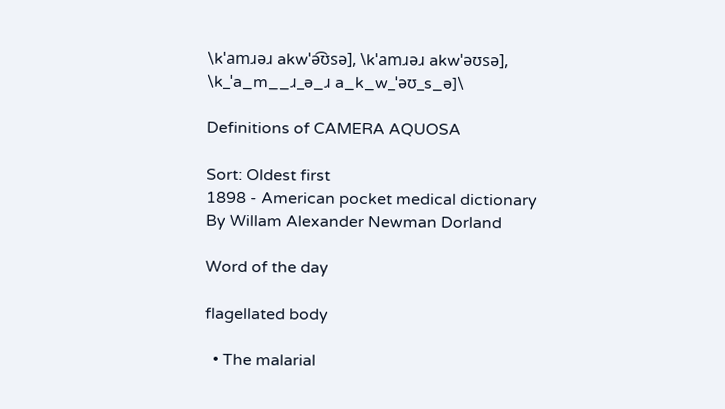\kˈamɹəɹ akwˈə͡ʊsə], \kˈamɹəɹ akwˈəʊsə], \k_ˈa_m__ɹ_ə_ɹ a_k_w_ˈəʊ_s_ə]\

Definitions of CAMERA AQUOSA

Sort: Oldest first
1898 - American pocket medical dictionary
By Willam Alexander Newman Dorland

Word of the day

flagellated body

  • The malarial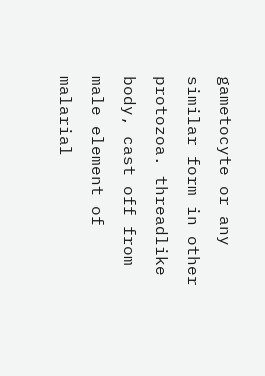gametocyte or any similar form in other protozoa. threadlike body, cast off from male element of malarial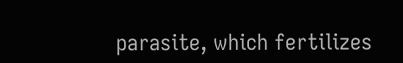parasite, which fertilizes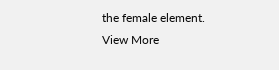the female element.
View More